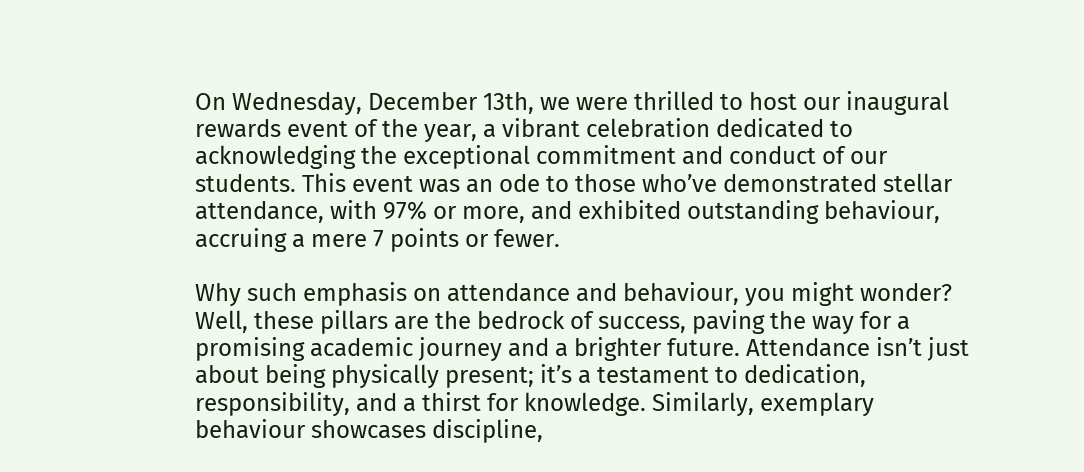On Wednesday, December 13th, we were thrilled to host our inaugural rewards event of the year, a vibrant celebration dedicated to acknowledging the exceptional commitment and conduct of our students. This event was an ode to those who’ve demonstrated stellar attendance, with 97% or more, and exhibited outstanding behaviour, accruing a mere 7 points or fewer.

Why such emphasis on attendance and behaviour, you might wonder? Well, these pillars are the bedrock of success, paving the way for a promising academic journey and a brighter future. Attendance isn’t just about being physically present; it’s a testament to dedication, responsibility, and a thirst for knowledge. Similarly, exemplary behaviour showcases discipline,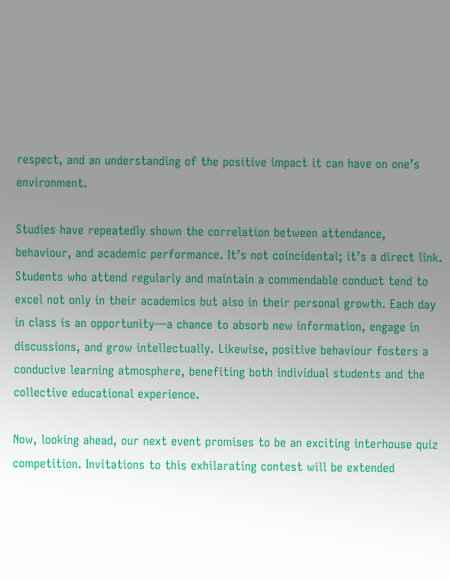respect, and an understanding of the positive impact it can have on one’s environment.

Studies have repeatedly shown the correlation between attendance, behaviour, and academic performance. It’s not coincidental; it’s a direct link. Students who attend regularly and maintain a commendable conduct tend to excel not only in their academics but also in their personal growth. Each day in class is an opportunity—a chance to absorb new information, engage in discussions, and grow intellectually. Likewise, positive behaviour fosters a conducive learning atmosphere, benefiting both individual students and the collective educational experience.

Now, looking ahead, our next event promises to be an exciting interhouse quiz competition. Invitations to this exhilarating contest will be extended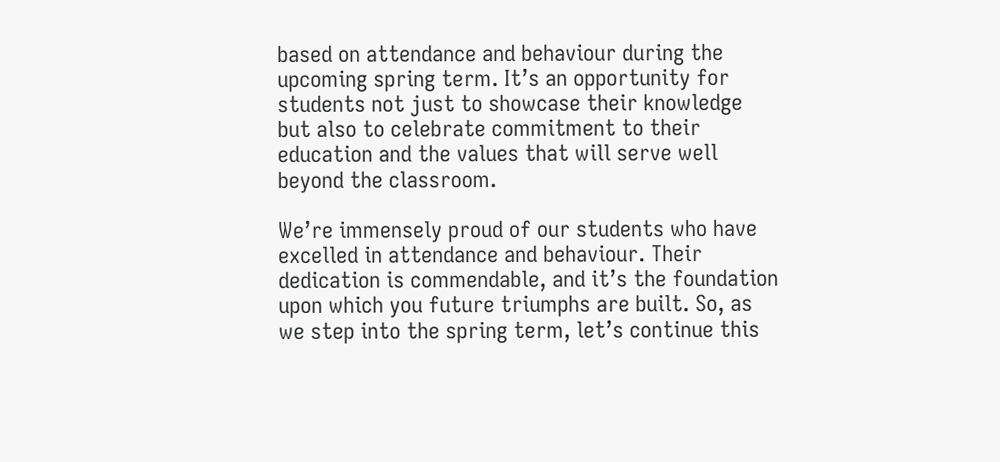based on attendance and behaviour during the upcoming spring term. It’s an opportunity for students not just to showcase their knowledge but also to celebrate commitment to their education and the values that will serve well beyond the classroom.

We’re immensely proud of our students who have excelled in attendance and behaviour. Their dedication is commendable, and it’s the foundation upon which you future triumphs are built. So, as we step into the spring term, let’s continue this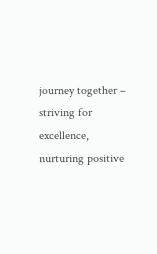journey together – striving for excellence, nurturing positive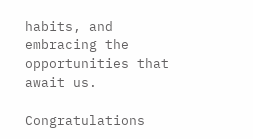habits, and embracing the opportunities that await us.

Congratulations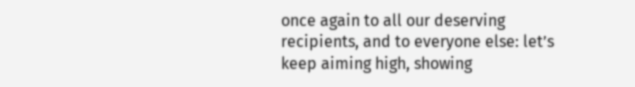once again to all our deserving recipients, and to everyone else: let’s keep aiming high, showing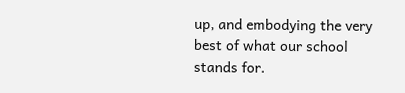up, and embodying the very best of what our school stands for.